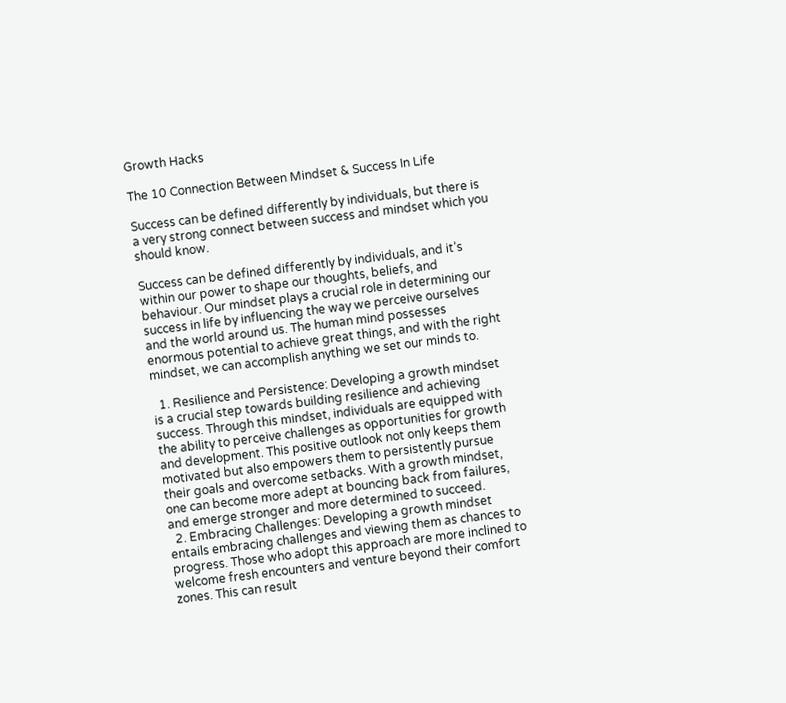Growth Hacks

The 10 Connection Between Mindset & Success In Life

Success can be defined differently by individuals, but there is a very strong connect between success and mindset which you should know.

Success can be defined differently by individuals, and it’s within our power to shape our thoughts, beliefs, and behaviour. Our mindset plays a crucial role in determining our success in life by influencing the way we perceive ourselves and the world around us. The human mind possesses enormous potential to achieve great things, and with the right mindset, we can accomplish anything we set our minds to.

  1. Resilience and Persistence: Developing a growth mindset is a crucial step towards building resilience and achieving success. Through this mindset, individuals are equipped with the ability to perceive challenges as opportunities for growth and development. This positive outlook not only keeps them motivated but also empowers them to persistently pursue their goals and overcome setbacks. With a growth mindset, one can become more adept at bouncing back from failures, and emerge stronger and more determined to succeed.
  2. Embracing Challenges: Developing a growth mindset entails embracing challenges and viewing them as chances to progress. Those who adopt this approach are more inclined to welcome fresh encounters and venture beyond their comfort zones. This can result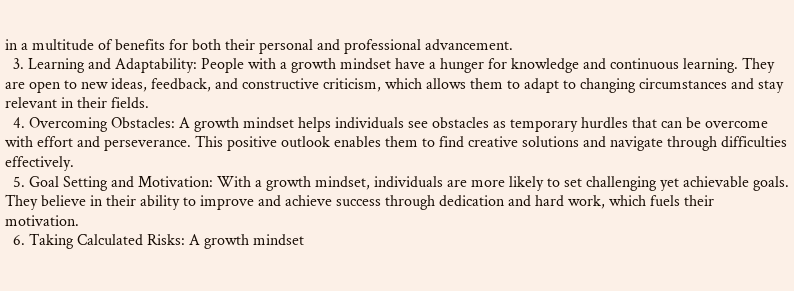in a multitude of benefits for both their personal and professional advancement.
  3. Learning and Adaptability: People with a growth mindset have a hunger for knowledge and continuous learning. They are open to new ideas, feedback, and constructive criticism, which allows them to adapt to changing circumstances and stay relevant in their fields.
  4. Overcoming Obstacles: A growth mindset helps individuals see obstacles as temporary hurdles that can be overcome with effort and perseverance. This positive outlook enables them to find creative solutions and navigate through difficulties effectively.
  5. Goal Setting and Motivation: With a growth mindset, individuals are more likely to set challenging yet achievable goals. They believe in their ability to improve and achieve success through dedication and hard work, which fuels their motivation.
  6. Taking Calculated Risks: A growth mindset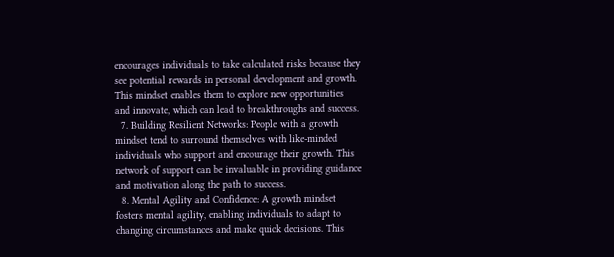encourages individuals to take calculated risks because they see potential rewards in personal development and growth. This mindset enables them to explore new opportunities and innovate, which can lead to breakthroughs and success.
  7. Building Resilient Networks: People with a growth mindset tend to surround themselves with like-minded individuals who support and encourage their growth. This network of support can be invaluable in providing guidance and motivation along the path to success.
  8. Mental Agility and Confidence: A growth mindset fosters mental agility, enabling individuals to adapt to changing circumstances and make quick decisions. This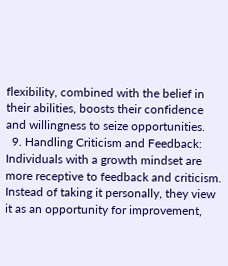flexibility, combined with the belief in their abilities, boosts their confidence and willingness to seize opportunities.
  9. Handling Criticism and Feedback: Individuals with a growth mindset are more receptive to feedback and criticism. Instead of taking it personally, they view it as an opportunity for improvement,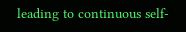leading to continuous self-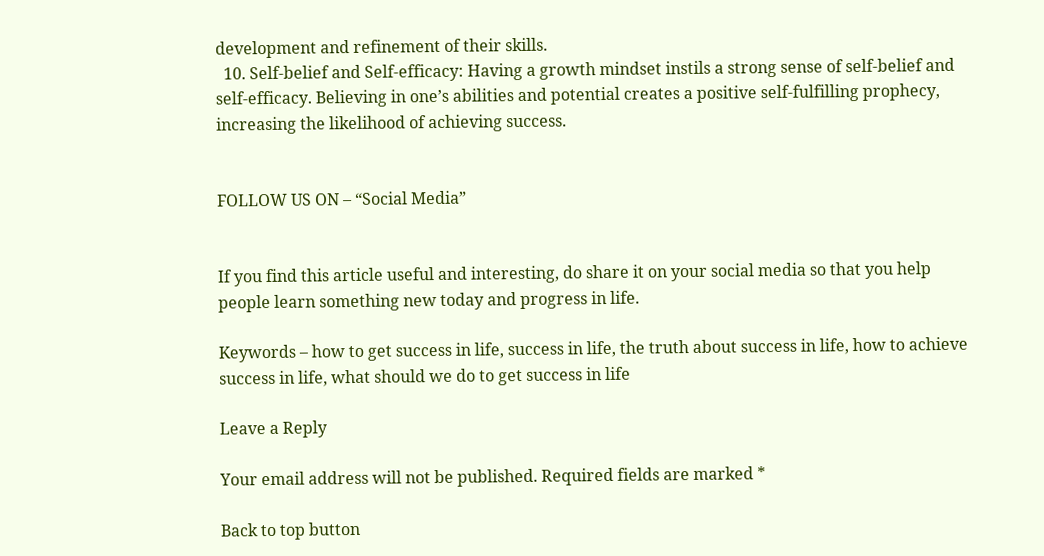development and refinement of their skills.
  10. Self-belief and Self-efficacy: Having a growth mindset instils a strong sense of self-belief and self-efficacy. Believing in one’s abilities and potential creates a positive self-fulfilling prophecy, increasing the likelihood of achieving success.


FOLLOW US ON – “Social Media”


If you find this article useful and interesting, do share it on your social media so that you help people learn something new today and progress in life.

Keywords – how to get success in life, success in life, the truth about success in life, how to achieve success in life, what should we do to get success in life

Leave a Reply

Your email address will not be published. Required fields are marked *

Back to top button